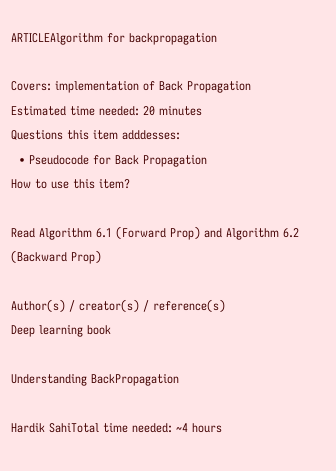ARTICLEAlgorithm for backpropagation

Covers: implementation of Back Propagation
Estimated time needed: 20 minutes
Questions this item adddesses:
  • Pseudocode for Back Propagation
How to use this item?

Read Algorithm 6.1 (Forward Prop) and Algorithm 6.2 (Backward Prop)

Author(s) / creator(s) / reference(s)
Deep learning book

Understanding BackPropagation

Hardik SahiTotal time needed: ~4 hours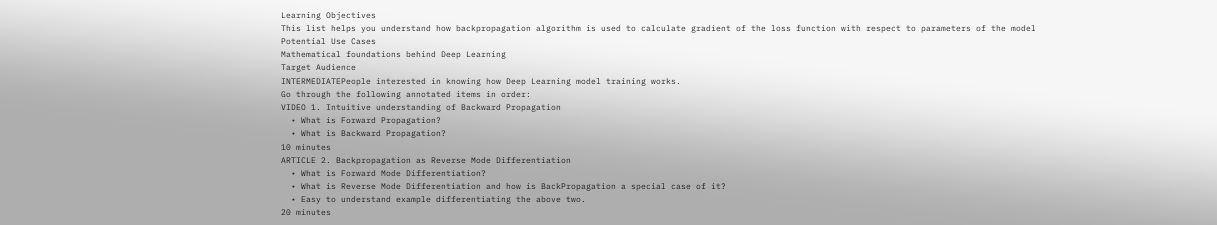Learning Objectives
This list helps you understand how backpropagation algorithm is used to calculate gradient of the loss function with respect to parameters of the model
Potential Use Cases
Mathematical foundations behind Deep Learning
Target Audience
INTERMEDIATEPeople interested in knowing how Deep Learning model training works.
Go through the following annotated items in order:
VIDEO 1. Intuitive understanding of Backward Propagation
  • What is Forward Propagation?
  • What is Backward Propagation?
10 minutes
ARTICLE 2. Backpropagation as Reverse Mode Differentiation
  • What is Forward Mode Differentiation?
  • What is Reverse Mode Differentiation and how is BackPropagation a special case of it?
  • Easy to understand example differentiating the above two.
20 minutes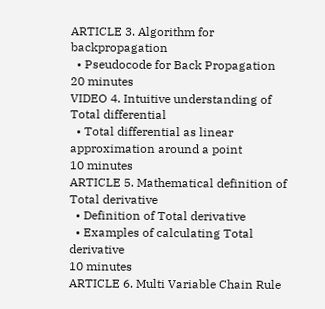ARTICLE 3. Algorithm for backpropagation
  • Pseudocode for Back Propagation
20 minutes
VIDEO 4. Intuitive understanding of Total differential
  • Total differential as linear approximation around a point
10 minutes
ARTICLE 5. Mathematical definition of Total derivative
  • Definition of Total derivative
  • Examples of calculating Total derivative
10 minutes
ARTICLE 6. Multi Variable Chain Rule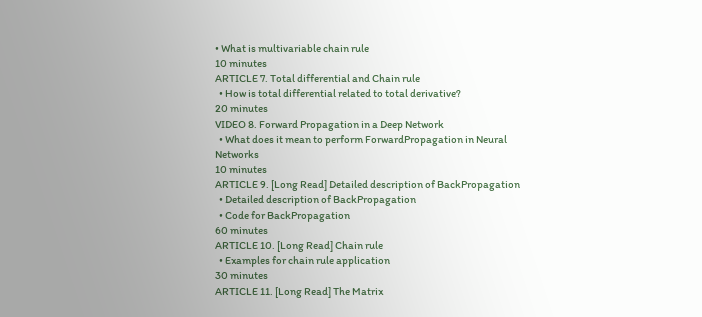• What is multivariable chain rule
10 minutes
ARTICLE 7. Total differential and Chain rule
  • How is total differential related to total derivative?
20 minutes
VIDEO 8. Forward Propagation in a Deep Network
  • What does it mean to perform ForwardPropagation in Neural Networks
10 minutes
ARTICLE 9. [Long Read] Detailed description of BackPropagation
  • Detailed description of BackPropagation
  • Code for BackPropagation
60 minutes
ARTICLE 10. [Long Read] Chain rule
  • Examples for chain rule application
30 minutes
ARTICLE 11. [Long Read] The Matrix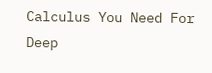Calculus You Need For Deep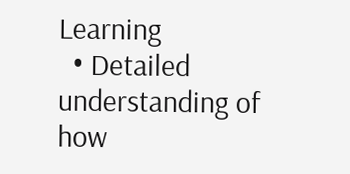Learning
  • Detailed understanding of how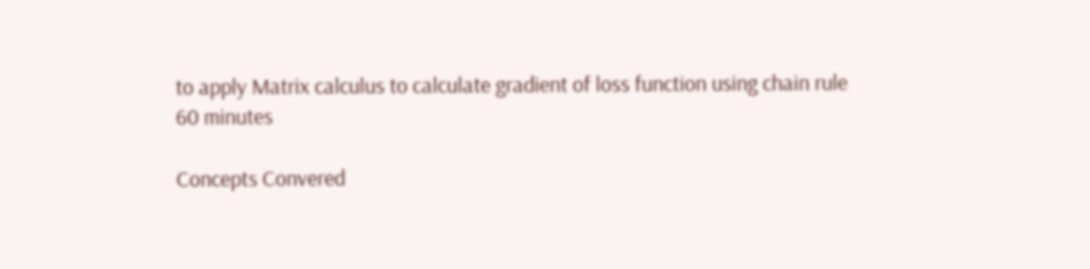to apply Matrix calculus to calculate gradient of loss function using chain rule
60 minutes

Concepts Convered